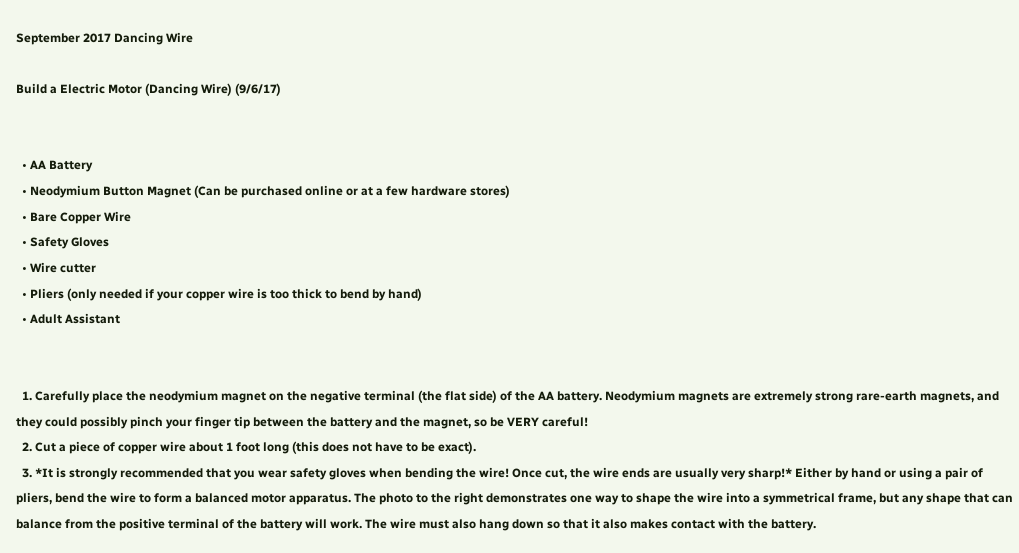September 2017 Dancing Wire

Build a Electric Motor (Dancing Wire) (9/6/17)


  • AA Battery
  • Neodymium Button Magnet (Can be purchased online or at a few hardware stores)
  • Bare Copper Wire
  • Safety Gloves
  • Wire cutter
  • Pliers (only needed if your copper wire is too thick to bend by hand)
  • Adult Assistant


  1. Carefully place the neodymium magnet on the negative terminal (the flat side) of the AA battery. Neodymium magnets are extremely strong rare-earth magnets, and they could possibly pinch your finger tip between the battery and the magnet, so be VERY careful!
  2. Cut a piece of copper wire about 1 foot long (this does not have to be exact).
  3. *It is strongly recommended that you wear safety gloves when bending the wire! Once cut, the wire ends are usually very sharp!* Either by hand or using a pair of pliers, bend the wire to form a balanced motor apparatus. The photo to the right demonstrates one way to shape the wire into a symmetrical frame, but any shape that can balance from the positive terminal of the battery will work. The wire must also hang down so that it also makes contact with the battery.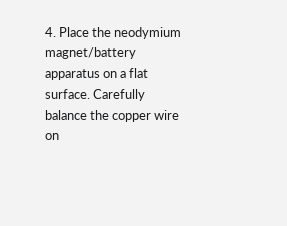4. Place the neodymium magnet/battery apparatus on a flat surface. Carefully balance the copper wire on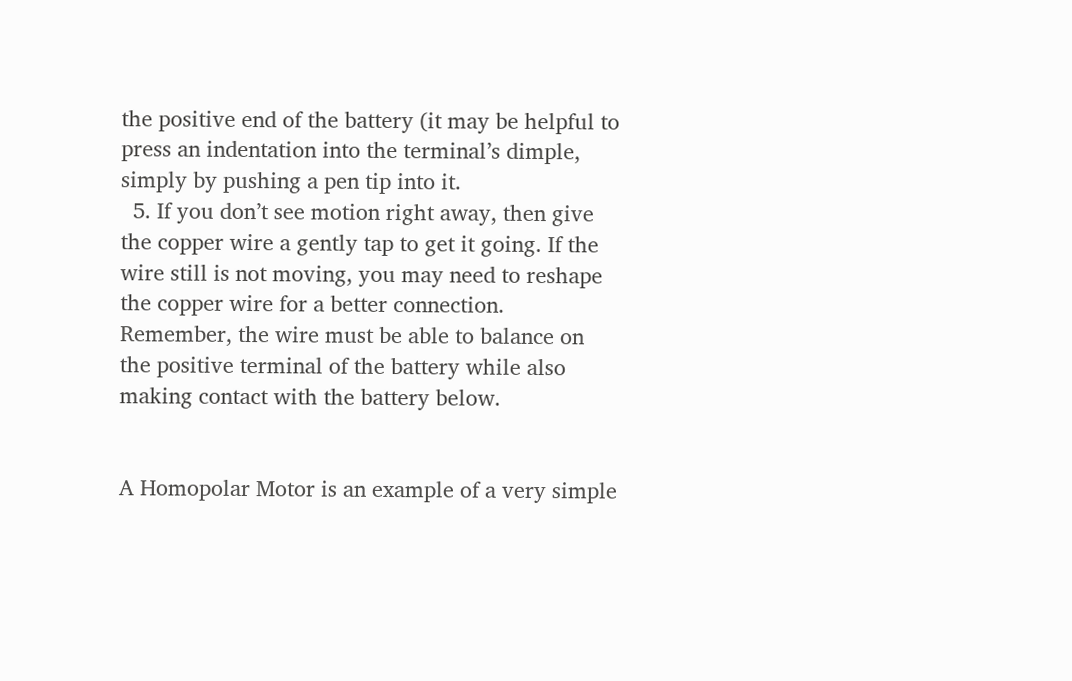the positive end of the battery (it may be helpful to press an indentation into the terminal’s dimple, simply by pushing a pen tip into it.
  5. If you don’t see motion right away, then give the copper wire a gently tap to get it going. If the wire still is not moving, you may need to reshape the copper wire for a better connection. Remember, the wire must be able to balance on the positive terminal of the battery while also making contact with the battery below.


A Homopolar Motor is an example of a very simple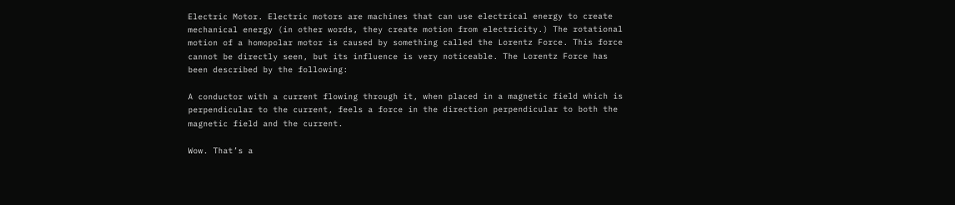Electric Motor. Electric motors are machines that can use electrical energy to create mechanical energy (in other words, they create motion from electricity.) The rotational motion of a homopolar motor is caused by something called the Lorentz Force. This force cannot be directly seen, but its influence is very noticeable. The Lorentz Force has been described by the following:

A conductor with a current flowing through it, when placed in a magnetic field which is perpendicular to the current, feels a force in the direction perpendicular to both the magnetic field and the current.

Wow. That’s a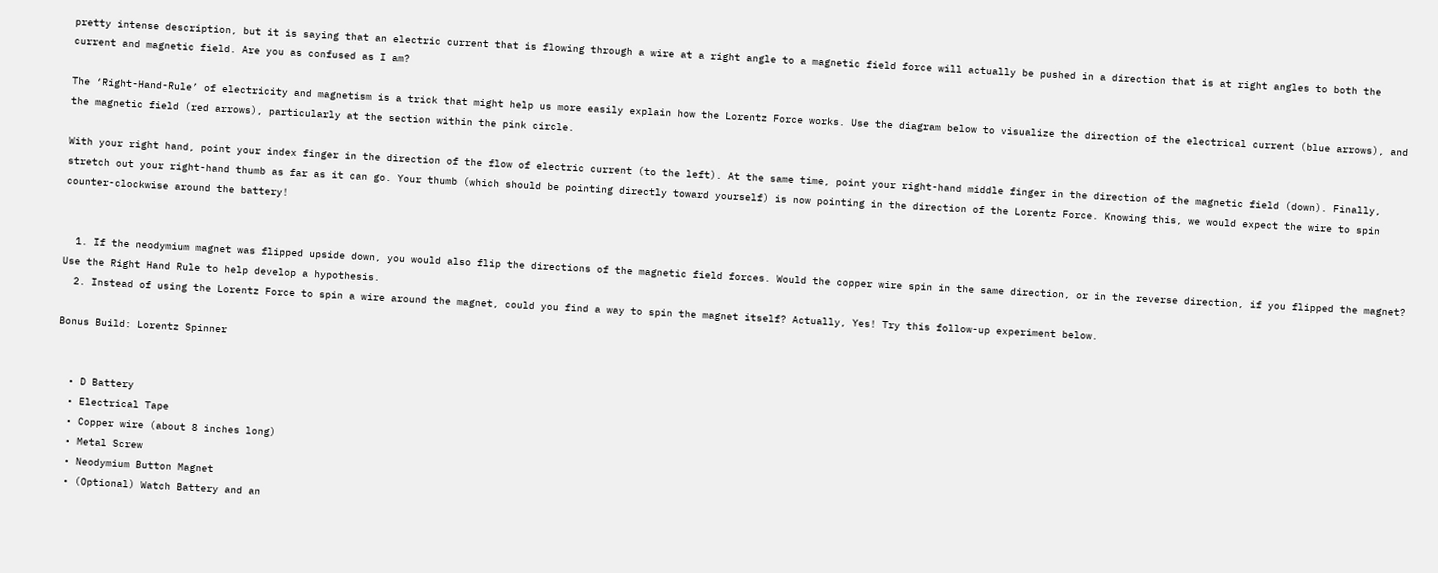pretty intense description, but it is saying that an electric current that is flowing through a wire at a right angle to a magnetic field force will actually be pushed in a direction that is at right angles to both the current and magnetic field. Are you as confused as I am?

The ‘Right-Hand-Rule’ of electricity and magnetism is a trick that might help us more easily explain how the Lorentz Force works. Use the diagram below to visualize the direction of the electrical current (blue arrows), and the magnetic field (red arrows), particularly at the section within the pink circle.

With your right hand, point your index finger in the direction of the flow of electric current (to the left). At the same time, point your right-hand middle finger in the direction of the magnetic field (down). Finally, stretch out your right-hand thumb as far as it can go. Your thumb (which should be pointing directly toward yourself) is now pointing in the direction of the Lorentz Force. Knowing this, we would expect the wire to spin counter-clockwise around the battery!


  1. If the neodymium magnet was flipped upside down, you would also flip the directions of the magnetic field forces. Would the copper wire spin in the same direction, or in the reverse direction, if you flipped the magnet? Use the Right Hand Rule to help develop a hypothesis.
  2. Instead of using the Lorentz Force to spin a wire around the magnet, could you find a way to spin the magnet itself? Actually, Yes! Try this follow-up experiment below.

Bonus Build: Lorentz Spinner


  • D Battery
  • Electrical Tape
  • Copper wire (about 8 inches long)
  • Metal Screw
  • Neodymium Button Magnet
  • (Optional) Watch Battery and an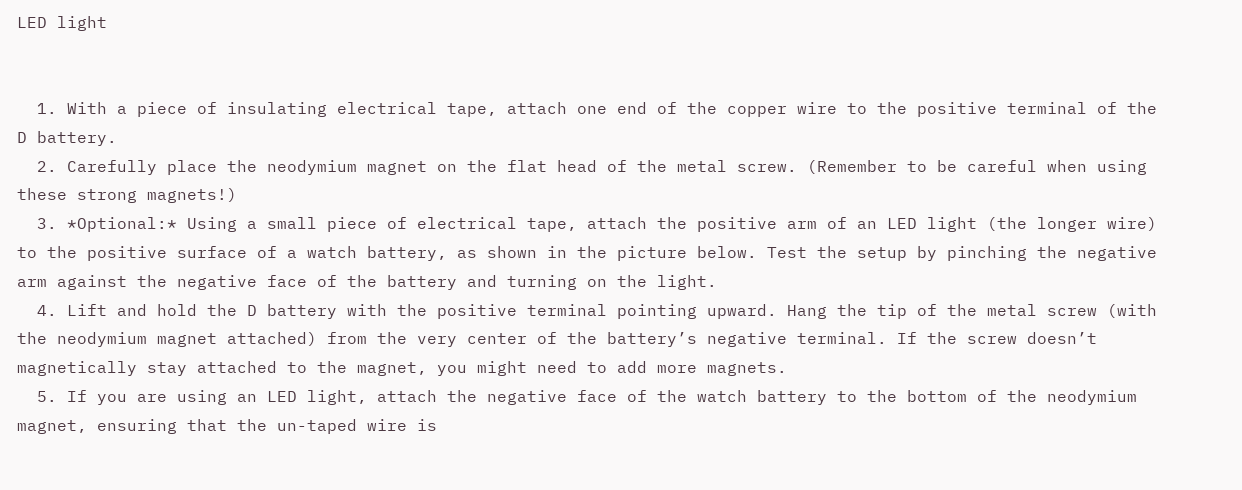LED light


  1. With a piece of insulating electrical tape, attach one end of the copper wire to the positive terminal of the D battery.
  2. Carefully place the neodymium magnet on the flat head of the metal screw. (Remember to be careful when using these strong magnets!)
  3. *Optional:* Using a small piece of electrical tape, attach the positive arm of an LED light (the longer wire) to the positive surface of a watch battery, as shown in the picture below. Test the setup by pinching the negative arm against the negative face of the battery and turning on the light.
  4. Lift and hold the D battery with the positive terminal pointing upward. Hang the tip of the metal screw (with the neodymium magnet attached) from the very center of the battery’s negative terminal. If the screw doesn’t magnetically stay attached to the magnet, you might need to add more magnets.
  5. If you are using an LED light, attach the negative face of the watch battery to the bottom of the neodymium magnet, ensuring that the un-taped wire is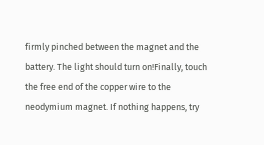firmly pinched between the magnet and the battery. The light should turn on!Finally, touch the free end of the copper wire to the neodymium magnet. If nothing happens, try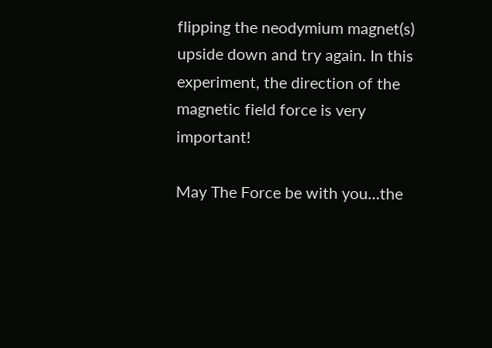flipping the neodymium magnet(s) upside down and try again. In this experiment, the direction of the magnetic field force is very important!

May The Force be with you…the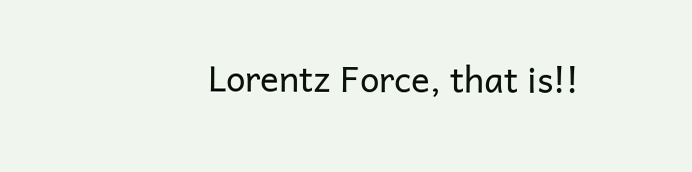Lorentz Force, that is!!